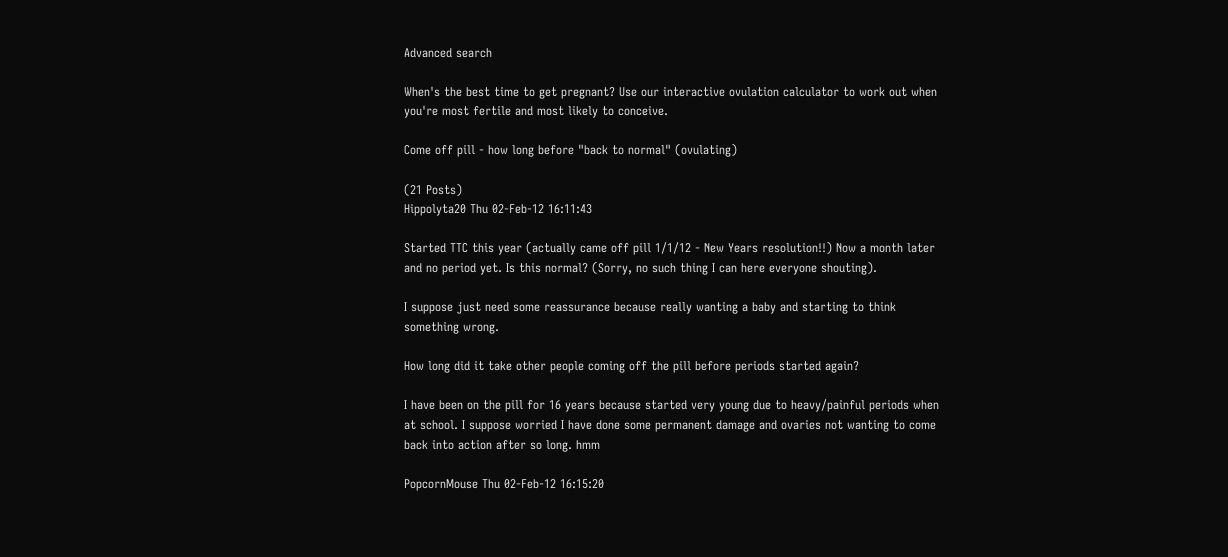Advanced search

When's the best time to get pregnant? Use our interactive ovulation calculator to work out when you're most fertile and most likely to conceive.

Come off pill - how long before "back to normal" (ovulating)

(21 Posts)
Hippolyta20 Thu 02-Feb-12 16:11:43

Started TTC this year (actually came off pill 1/1/12 - New Years resolution!!) Now a month later and no period yet. Is this normal? (Sorry, no such thing I can here everyone shouting).

I suppose just need some reassurance because really wanting a baby and starting to think something wrong.

How long did it take other people coming off the pill before periods started again?

I have been on the pill for 16 years because started very young due to heavy/painful periods when at school. I suppose worried I have done some permanent damage and ovaries not wanting to come back into action after so long. hmm

PopcornMouse Thu 02-Feb-12 16:15:20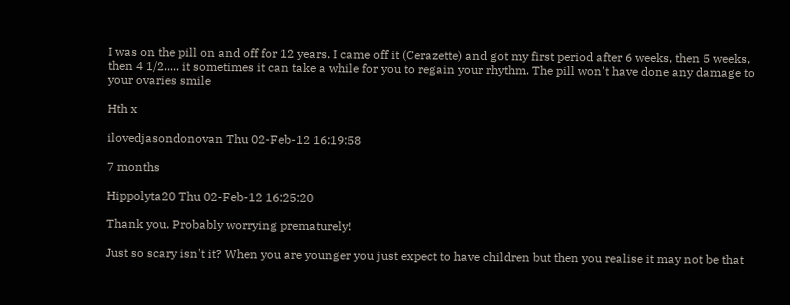I was on the pill on and off for 12 years. I came off it (Cerazette) and got my first period after 6 weeks, then 5 weeks, then 4 1/2..... it sometimes it can take a while for you to regain your rhythm. The pill won't have done any damage to your ovaries smile

Hth x

ilovedjasondonovan Thu 02-Feb-12 16:19:58

7 months

Hippolyta20 Thu 02-Feb-12 16:25:20

Thank you. Probably worrying prematurely!

Just so scary isn't it? When you are younger you just expect to have children but then you realise it may not be that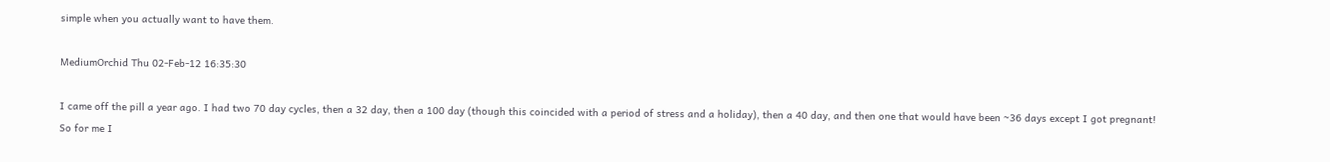simple when you actually want to have them.

MediumOrchid Thu 02-Feb-12 16:35:30

I came off the pill a year ago. I had two 70 day cycles, then a 32 day, then a 100 day (though this coincided with a period of stress and a holiday), then a 40 day, and then one that would have been ~36 days except I got pregnant! So for me I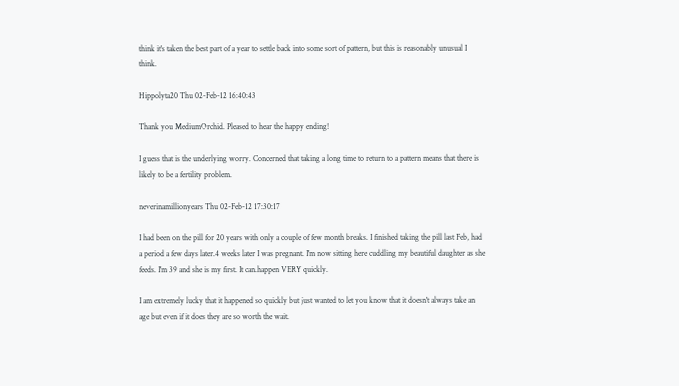think it's taken the best part of a year to settle back into some sort of pattern, but this is reasonably unusual I think.

Hippolyta20 Thu 02-Feb-12 16:40:43

Thank you MediumOrchid. Pleased to hear the happy ending!

I guess that is the underlying worry. Concerned that taking a long time to return to a pattern means that there is likely to be a fertility problem.

neverinamillionyears Thu 02-Feb-12 17:30:17

I had been on the pill for 20 years with only a couple of few month breaks. I finished taking the pill last Feb, had a period a few days later.4 weeks later I was pregnant. I'm now sitting here cuddling my beautiful daughter as she feeds. I'm 39 and she is my first. It can.happen VERY quickly.

I am extremely lucky that it happened so quickly but just wanted to let you know that it doesn't always take an age but even if it does they are so worth the wait.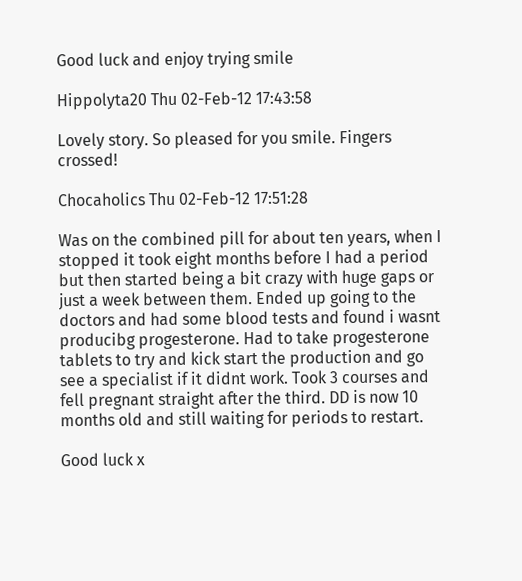Good luck and enjoy trying smile

Hippolyta20 Thu 02-Feb-12 17:43:58

Lovely story. So pleased for you smile. Fingers crossed!

Chocaholics Thu 02-Feb-12 17:51:28

Was on the combined pill for about ten years, when I stopped it took eight months before I had a period but then started being a bit crazy with huge gaps or just a week between them. Ended up going to the doctors and had some blood tests and found i wasnt producibg progesterone. Had to take progesterone tablets to try and kick start the production and go see a specialist if it didnt work. Took 3 courses and fell pregnant straight after the third. DD is now 10 months old and still waiting for periods to restart.

Good luck x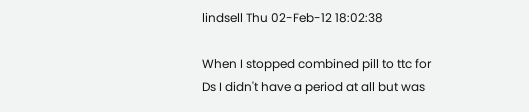lindsell Thu 02-Feb-12 18:02:38

When I stopped combined pill to ttc for Ds I didn't have a period at all but was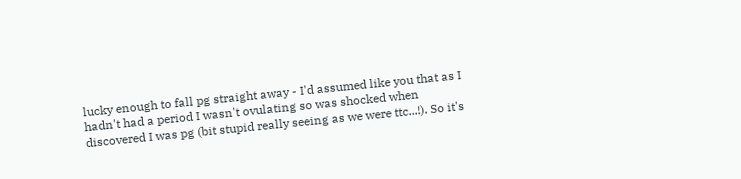lucky enough to fall pg straight away - I'd assumed like you that as I hadn't had a period I wasn't ovulating so was shocked when discovered I was pg (bit stupid really seeing as we were ttc...!). So it's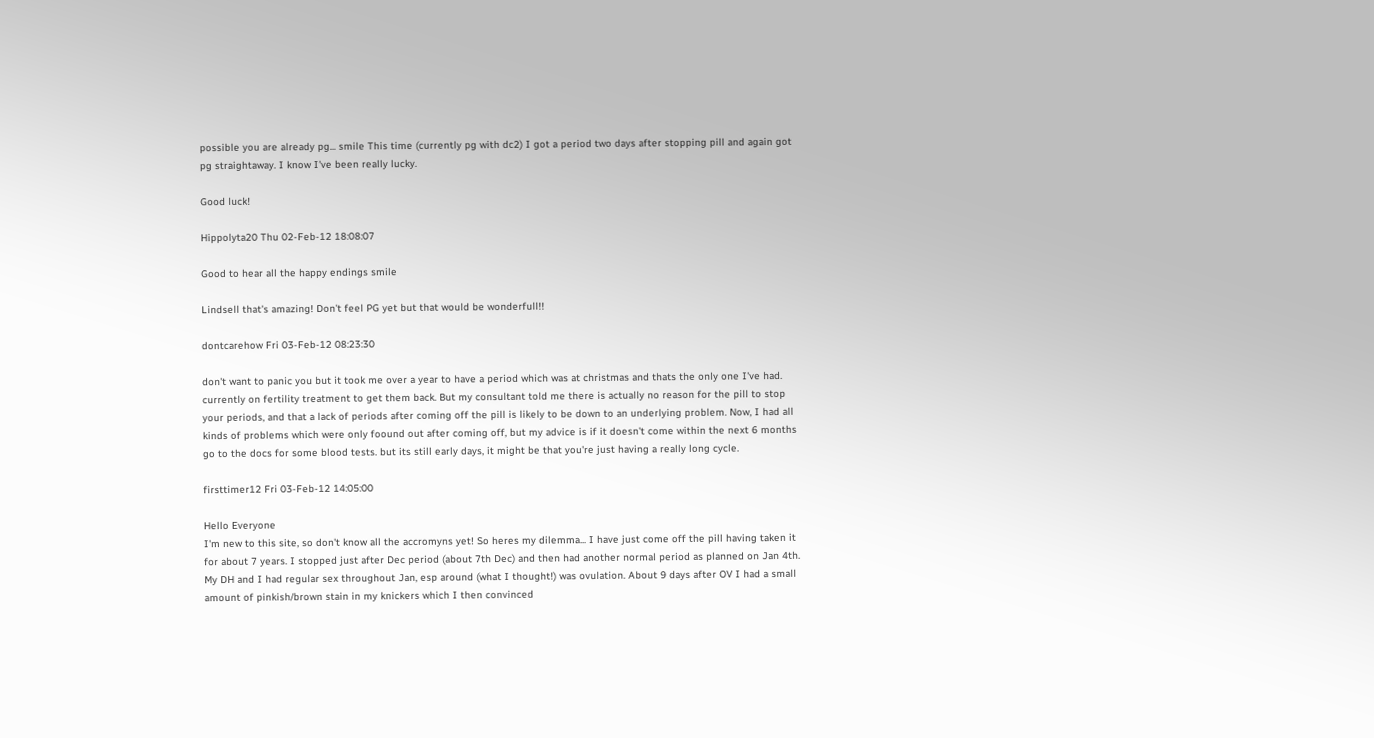possible you are already pg... smile This time (currently pg with dc2) I got a period two days after stopping pill and again got pg straightaway. I know I've been really lucky.

Good luck!

Hippolyta20 Thu 02-Feb-12 18:08:07

Good to hear all the happy endings smile

Lindsell that's amazing! Don't feel PG yet but that would be wonderfull!!

dontcarehow Fri 03-Feb-12 08:23:30

don't want to panic you but it took me over a year to have a period which was at christmas and thats the only one I've had. currently on fertility treatment to get them back. But my consultant told me there is actually no reason for the pill to stop your periods, and that a lack of periods after coming off the pill is likely to be down to an underlying problem. Now, I had all kinds of problems which were only foound out after coming off, but my advice is if it doesn't come within the next 6 months go to the docs for some blood tests. but its still early days, it might be that you're just having a really long cycle.

firsttimer12 Fri 03-Feb-12 14:05:00

Hello Everyone
I'm new to this site, so don't know all the accromyns yet! So heres my dilemma... I have just come off the pill having taken it for about 7 years. I stopped just after Dec period (about 7th Dec) and then had another normal period as planned on Jan 4th. My DH and I had regular sex throughout Jan, esp around (what I thought!) was ovulation. About 9 days after OV I had a small amount of pinkish/brown stain in my knickers which I then convinced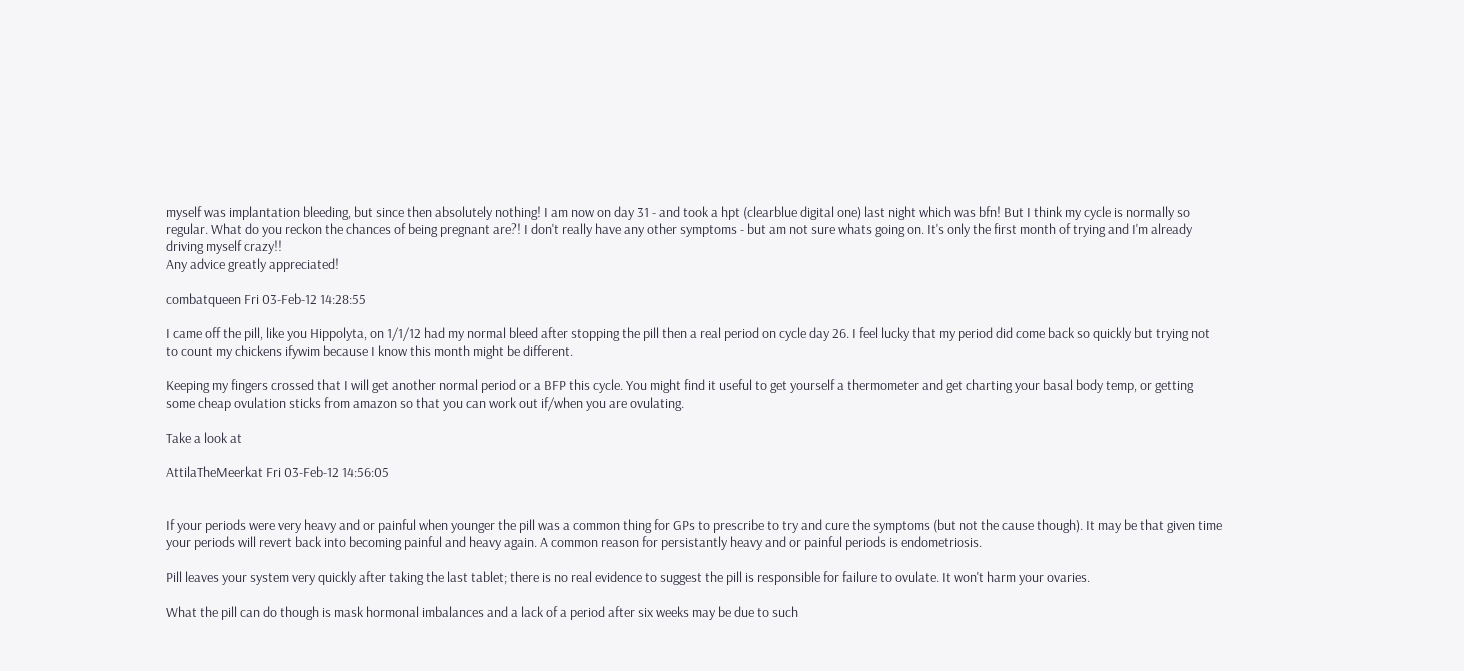myself was implantation bleeding, but since then absolutely nothing! I am now on day 31 - and took a hpt (clearblue digital one) last night which was bfn! But I think my cycle is normally so regular. What do you reckon the chances of being pregnant are?! I don't really have any other symptoms - but am not sure whats going on. It's only the first month of trying and I'm already driving myself crazy!!
Any advice greatly appreciated!

combatqueen Fri 03-Feb-12 14:28:55

I came off the pill, like you Hippolyta, on 1/1/12 had my normal bleed after stopping the pill then a real period on cycle day 26. I feel lucky that my period did come back so quickly but trying not to count my chickens ifywim because I know this month might be different.

Keeping my fingers crossed that I will get another normal period or a BFP this cycle. You might find it useful to get yourself a thermometer and get charting your basal body temp, or getting some cheap ovulation sticks from amazon so that you can work out if/when you are ovulating.

Take a look at

AttilaTheMeerkat Fri 03-Feb-12 14:56:05


If your periods were very heavy and or painful when younger the pill was a common thing for GPs to prescribe to try and cure the symptoms (but not the cause though). It may be that given time your periods will revert back into becoming painful and heavy again. A common reason for persistantly heavy and or painful periods is endometriosis.

Pill leaves your system very quickly after taking the last tablet; there is no real evidence to suggest the pill is responsible for failure to ovulate. It won't harm your ovaries.

What the pill can do though is mask hormonal imbalances and a lack of a period after six weeks may be due to such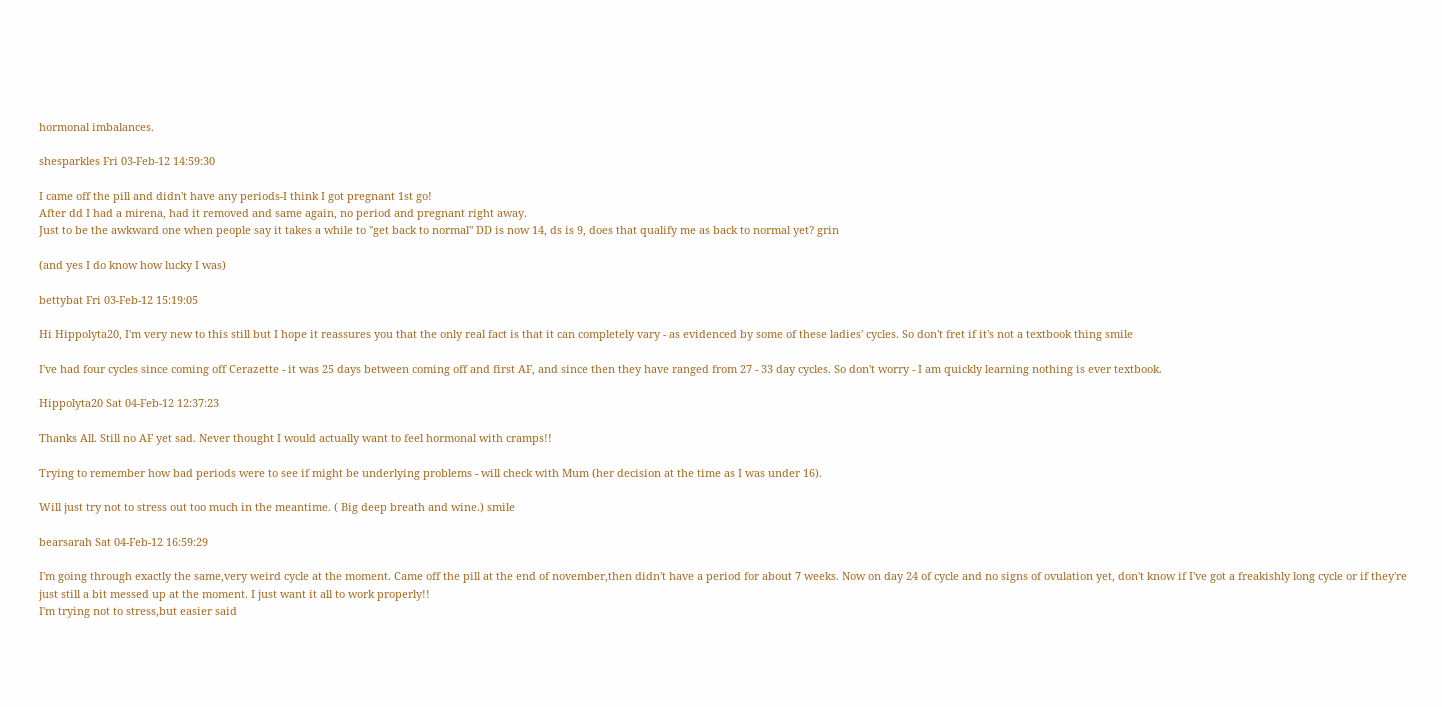hormonal imbalances.

shesparkles Fri 03-Feb-12 14:59:30

I came off the pill and didn't have any periods-I think I got pregnant 1st go!
After dd I had a mirena, had it removed and same again, no period and pregnant right away.
Just to be the awkward one when people say it takes a while to "get back to normal" DD is now 14, ds is 9, does that qualify me as back to normal yet? grin

(and yes I do know how lucky I was)

bettybat Fri 03-Feb-12 15:19:05

Hi Hippolyta20, I'm very new to this still but I hope it reassures you that the only real fact is that it can completely vary - as evidenced by some of these ladies' cycles. So don't fret if it's not a textbook thing smile

I've had four cycles since coming off Cerazette - it was 25 days between coming off and first AF, and since then they have ranged from 27 - 33 day cycles. So don't worry - I am quickly learning nothing is ever textbook.

Hippolyta20 Sat 04-Feb-12 12:37:23

Thanks All. Still no AF yet sad. Never thought I would actually want to feel hormonal with cramps!!

Trying to remember how bad periods were to see if might be underlying problems - will check with Mum (her decision at the time as I was under 16).

Will just try not to stress out too much in the meantime. ( Big deep breath and wine.) smile

bearsarah Sat 04-Feb-12 16:59:29

I'm going through exactly the same,very weird cycle at the moment. Came off the pill at the end of november,then didn't have a period for about 7 weeks. Now on day 24 of cycle and no signs of ovulation yet, don't know if I've got a freakishly long cycle or if they're just still a bit messed up at the moment. I just want it all to work properly!!
I'm trying not to stress,but easier said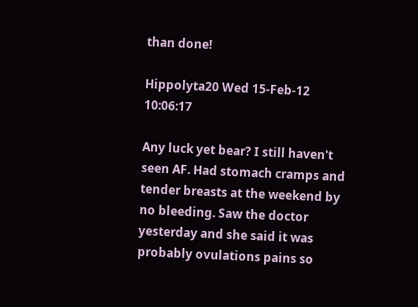than done!

Hippolyta20 Wed 15-Feb-12 10:06:17

Any luck yet bear? I still haven't seen AF. Had stomach cramps and tender breasts at the weekend by no bleeding. Saw the doctor yesterday and she said it was probably ovulations pains so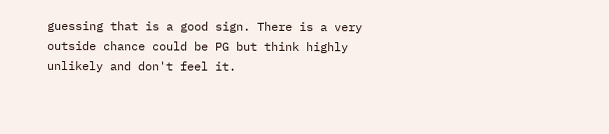guessing that is a good sign. There is a very outside chance could be PG but think highly unlikely and don't feel it.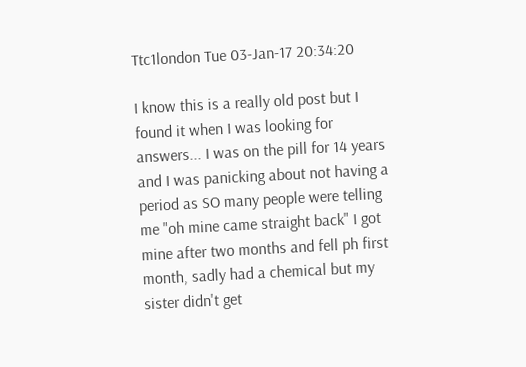Ttc1london Tue 03-Jan-17 20:34:20

I know this is a really old post but I found it when I was looking for answers... I was on the pill for 14 years and I was panicking about not having a period as SO many people were telling me "oh mine came straight back" I got mine after two months and fell ph first month, sadly had a chemical but my sister didn't get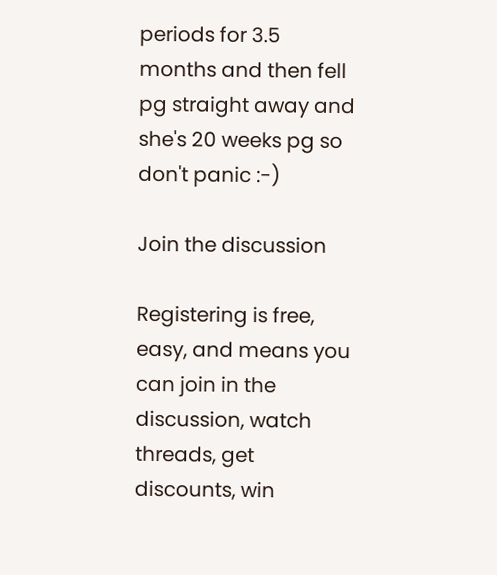periods for 3.5 months and then fell pg straight away and she's 20 weeks pg so don't panic :-)

Join the discussion

Registering is free, easy, and means you can join in the discussion, watch threads, get discounts, win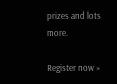prizes and lots more.

Register now »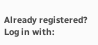Already registered? Log in with: